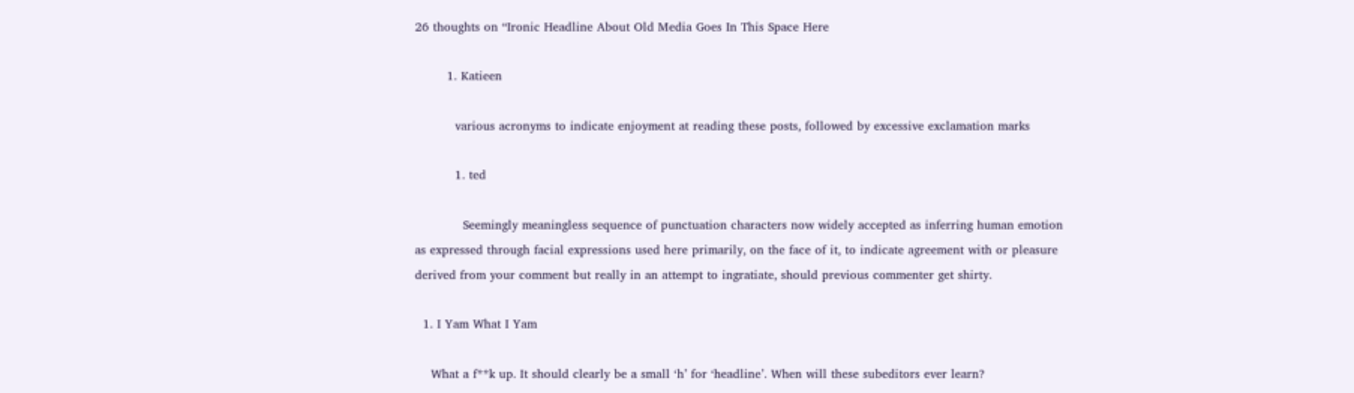26 thoughts on “Ironic Headline About Old Media Goes In This Space Here

        1. Katieen

          various acronyms to indicate enjoyment at reading these posts, followed by excessive exclamation marks

          1. ted

            Seemingly meaningless sequence of punctuation characters now widely accepted as inferring human emotion as expressed through facial expressions used here primarily, on the face of it, to indicate agreement with or pleasure derived from your comment but really in an attempt to ingratiate, should previous commenter get shirty.

  1. I Yam What I Yam

    What a f**k up. It should clearly be a small ‘h’ for ‘headline’. When will these subeditors ever learn?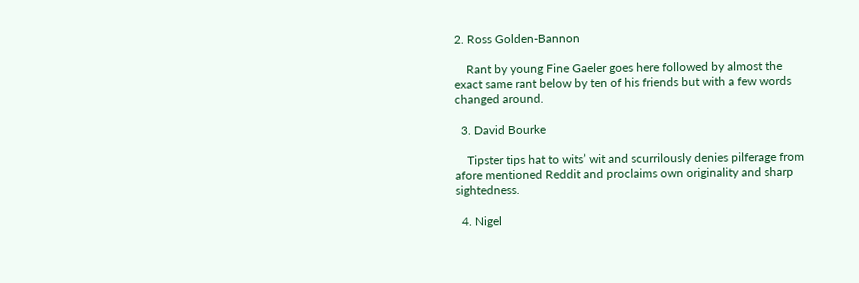2. Ross Golden-Bannon

    Rant by young Fine Gaeler goes here followed by almost the exact same rant below by ten of his friends but with a few words changed around.

  3. David Bourke

    Tipster tips hat to wits’ wit and scurrilously denies pilferage from afore mentioned Reddit and proclaims own originality and sharp sightedness.

  4. Nigel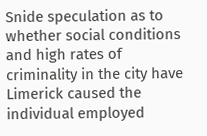Snide speculation as to whether social conditions and high rates of criminality in the city have Limerick caused the individual employed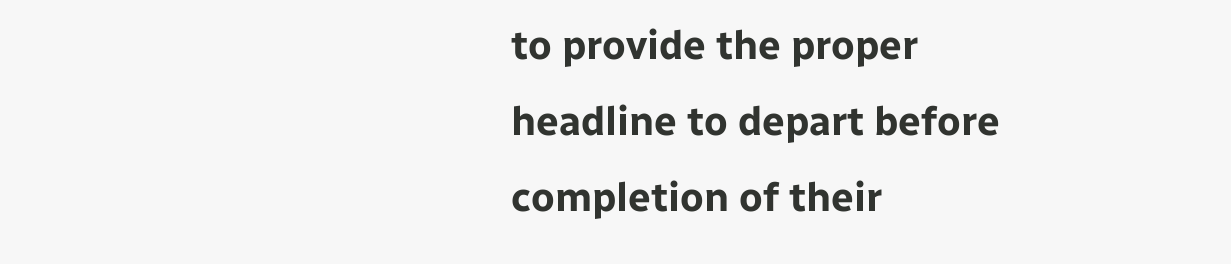to provide the proper headline to depart before completion of their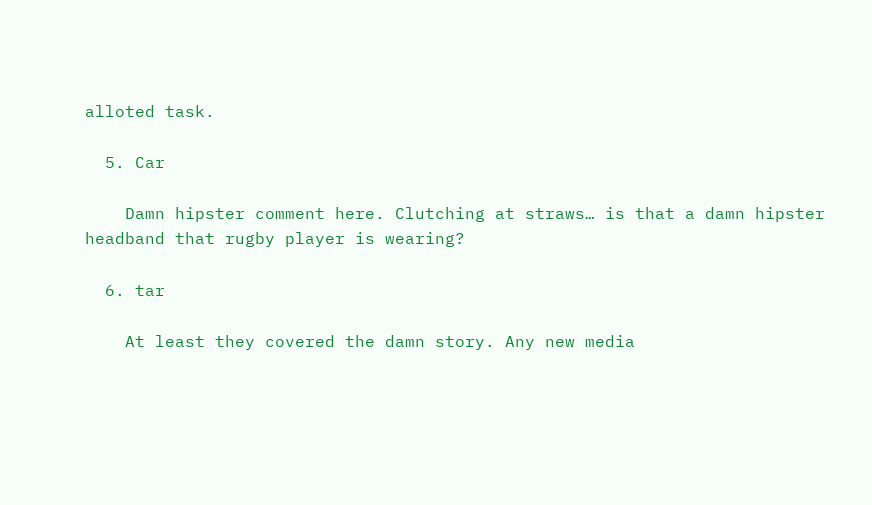alloted task.

  5. Car

    Damn hipster comment here. Clutching at straws… is that a damn hipster headband that rugby player is wearing?

  6. tar

    At least they covered the damn story. Any new media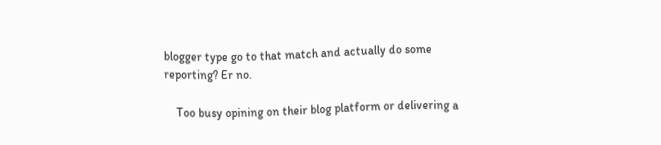blogger type go to that match and actually do some reporting? Er no.

    Too busy opining on their blog platform or delivering a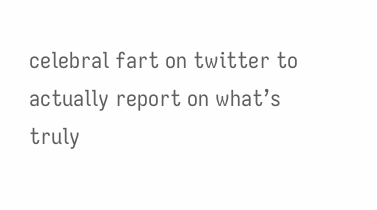celebral fart on twitter to actually report on what’s truly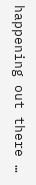happening out there …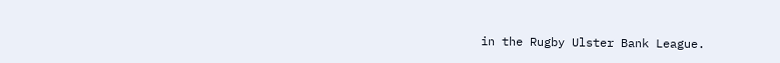in the Rugby Ulster Bank League.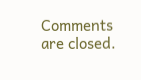Comments are closed.